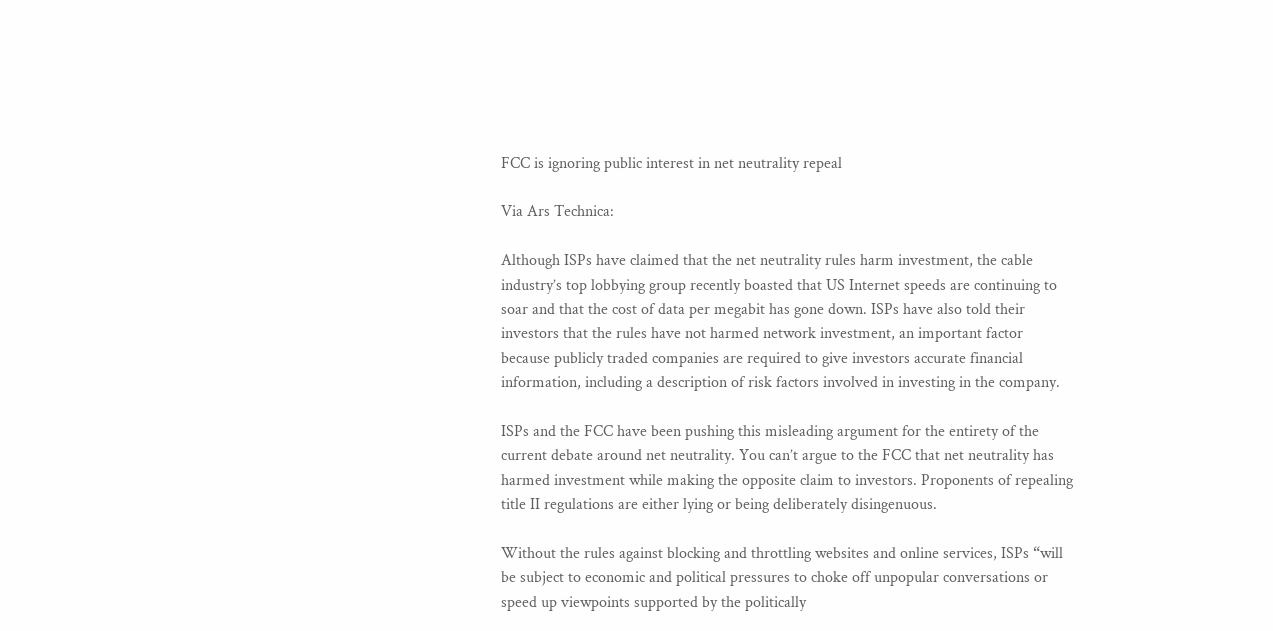FCC is ignoring public interest in net neutrality repeal

Via Ars Technica:

Although ISPs have claimed that the net neutrality rules harm investment, the cable industry’s top lobbying group recently boasted that US Internet speeds are continuing to soar and that the cost of data per megabit has gone down. ISPs have also told their investors that the rules have not harmed network investment, an important factor because publicly traded companies are required to give investors accurate financial information, including a description of risk factors involved in investing in the company.

ISPs and the FCC have been pushing this misleading argument for the entirety of the current debate around net neutrality. You can’t argue to the FCC that net neutrality has harmed investment while making the opposite claim to investors. Proponents of repealing title II regulations are either lying or being deliberately disingenuous.

Without the rules against blocking and throttling websites and online services, ISPs “will be subject to economic and political pressures to choke off unpopular conversations or speed up viewpoints supported by the politically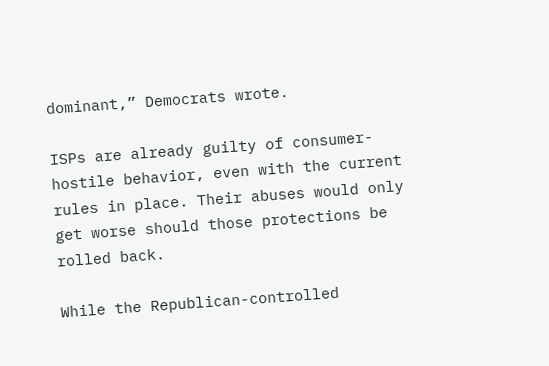dominant,” Democrats wrote.

ISPs are already guilty of consumer-hostile behavior, even with the current rules in place. Their abuses would only get worse should those protections be rolled back.

While the Republican-controlled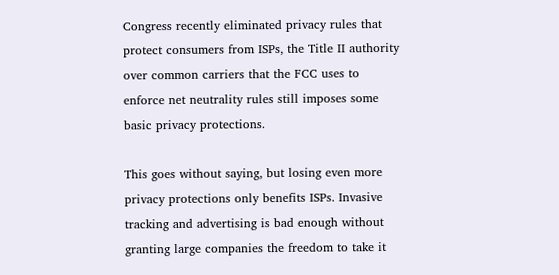Congress recently eliminated privacy rules that protect consumers from ISPs, the Title II authority over common carriers that the FCC uses to enforce net neutrality rules still imposes some basic privacy protections.

This goes without saying, but losing even more privacy protections only benefits ISPs. Invasive tracking and advertising is bad enough without granting large companies the freedom to take it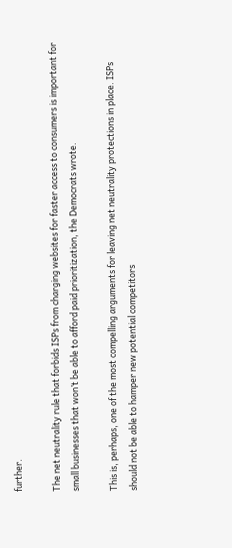further.

The net neutrality rule that forbids ISPs from charging websites for faster access to consumers is important for small businesses that won’t be able to afford paid prioritization, the Democrats wrote.

This is, perhaps, one of the most compelling arguments for leaving net neutrality protections in place. ISPs should not be able to hamper new potential competitors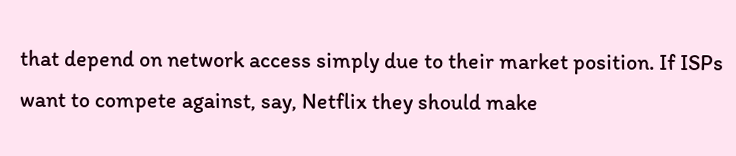that depend on network access simply due to their market position. If ISPs want to compete against, say, Netflix they should make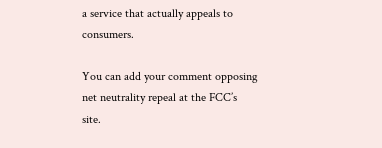a service that actually appeals to consumers.

You can add your comment opposing net neutrality repeal at the FCC’s site.